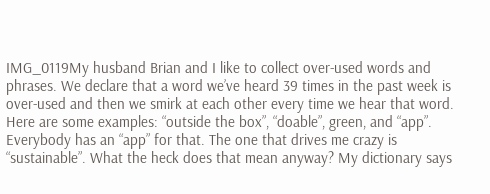IMG_0119My husband Brian and I like to collect over-used words and phrases. We declare that a word we’ve heard 39 times in the past week is over-used and then we smirk at each other every time we hear that word. Here are some examples: “outside the box”, “doable”, green, and “app”. Everybody has an “app” for that. The one that drives me crazy is “sustainable”. What the heck does that mean anyway? My dictionary says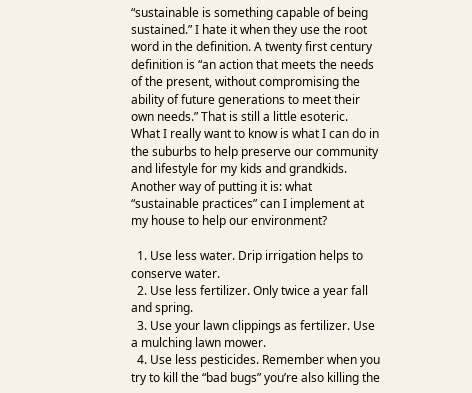“sustainable is something capable of being sustained.” I hate it when they use the root word in the definition. A twenty first century definition is “an action that meets the needs of the present, without compromising the ability of future generations to meet their own needs.” That is still a little esoteric.  What I really want to know is what I can do in the suburbs to help preserve our community and lifestyle for my kids and grandkids. Another way of putting it is: what “sustainable practices” can I implement at my house to help our environment?

  1. Use less water. Drip irrigation helps to conserve water.
  2. Use less fertilizer. Only twice a year fall and spring.
  3. Use your lawn clippings as fertilizer. Use a mulching lawn mower.
  4. Use less pesticides. Remember when you try to kill the “bad bugs” you’re also killing the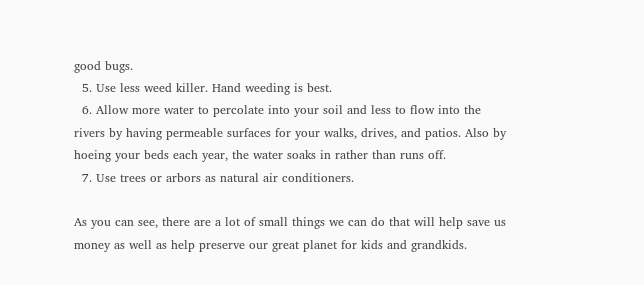good bugs.
  5. Use less weed killer. Hand weeding is best.
  6. Allow more water to percolate into your soil and less to flow into the rivers by having permeable surfaces for your walks, drives, and patios. Also by hoeing your beds each year, the water soaks in rather than runs off.
  7. Use trees or arbors as natural air conditioners.

As you can see, there are a lot of small things we can do that will help save us money as well as help preserve our great planet for kids and grandkids.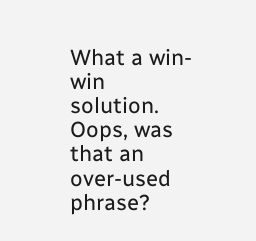What a win-win solution. Oops, was that an over-used phrase?